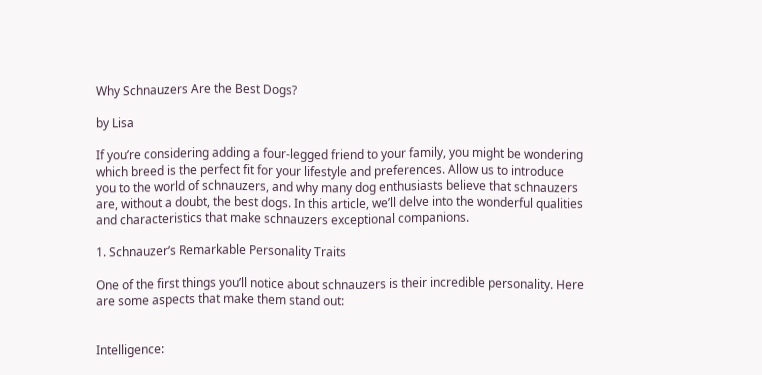Why Schnauzers Are the Best Dogs?

by Lisa

If you’re considering adding a four-legged friend to your family, you might be wondering which breed is the perfect fit for your lifestyle and preferences. Allow us to introduce you to the world of schnauzers, and why many dog enthusiasts believe that schnauzers are, without a doubt, the best dogs. In this article, we’ll delve into the wonderful qualities and characteristics that make schnauzers exceptional companions.

1. Schnauzer’s Remarkable Personality Traits

One of the first things you’ll notice about schnauzers is their incredible personality. Here are some aspects that make them stand out:


Intelligence: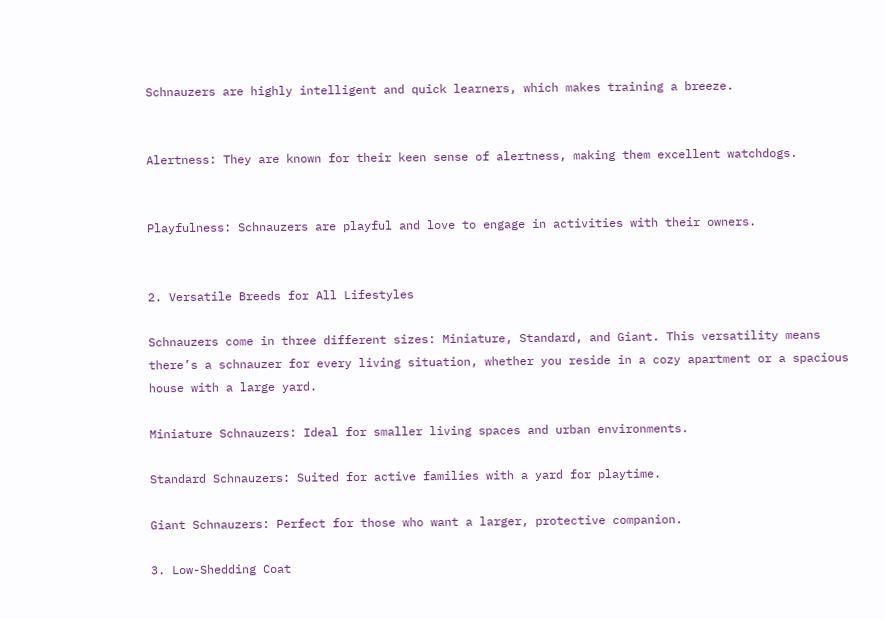Schnauzers are highly intelligent and quick learners, which makes training a breeze.


Alertness: They are known for their keen sense of alertness, making them excellent watchdogs.


Playfulness: Schnauzers are playful and love to engage in activities with their owners.


2. Versatile Breeds for All Lifestyles

Schnauzers come in three different sizes: Miniature, Standard, and Giant. This versatility means there’s a schnauzer for every living situation, whether you reside in a cozy apartment or a spacious house with a large yard.

Miniature Schnauzers: Ideal for smaller living spaces and urban environments.

Standard Schnauzers: Suited for active families with a yard for playtime.

Giant Schnauzers: Perfect for those who want a larger, protective companion.

3. Low-Shedding Coat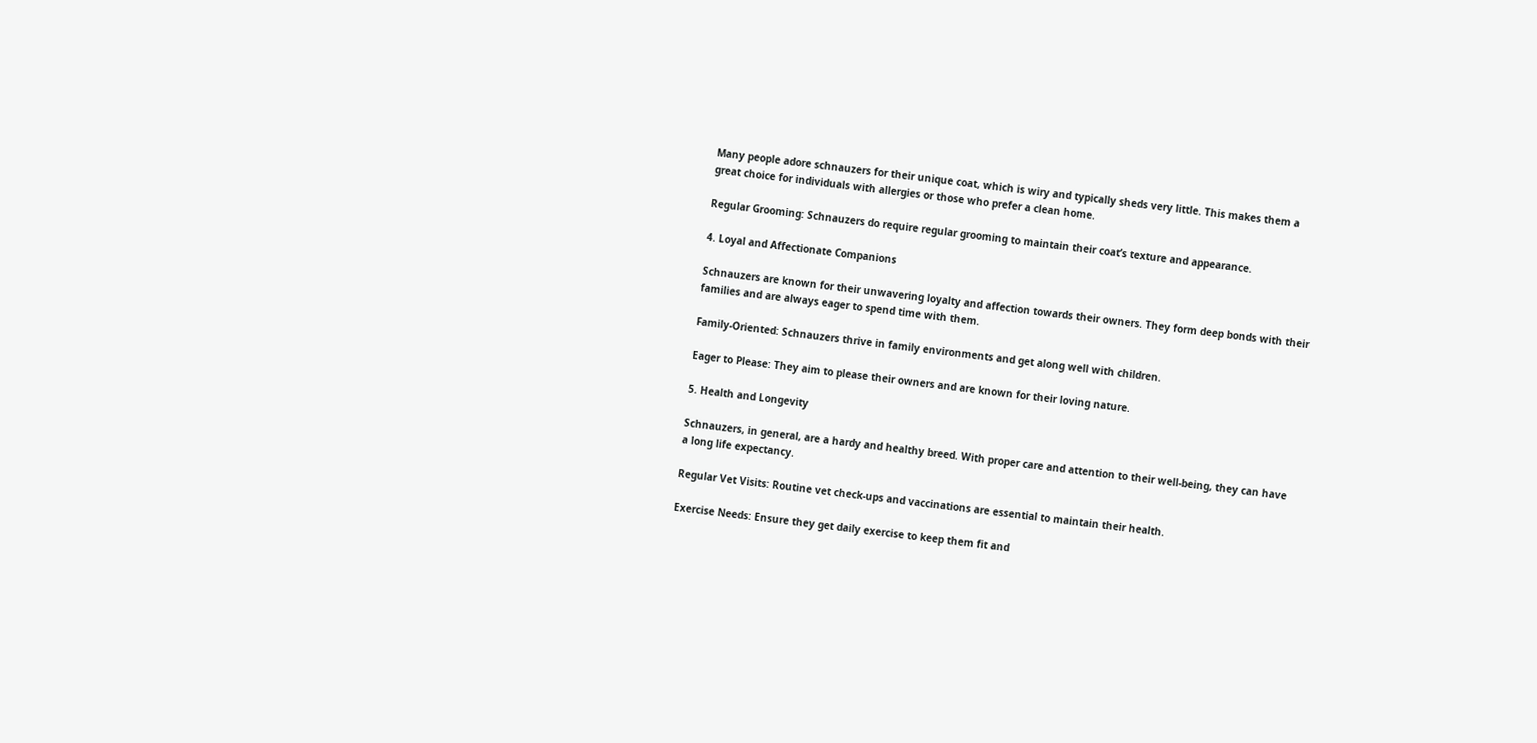Many people adore schnauzers for their unique coat, which is wiry and typically sheds very little. This makes them a great choice for individuals with allergies or those who prefer a clean home.

Regular Grooming: Schnauzers do require regular grooming to maintain their coat’s texture and appearance.

4. Loyal and Affectionate Companions

Schnauzers are known for their unwavering loyalty and affection towards their owners. They form deep bonds with their families and are always eager to spend time with them.

Family-Oriented: Schnauzers thrive in family environments and get along well with children.

Eager to Please: They aim to please their owners and are known for their loving nature.

5. Health and Longevity

Schnauzers, in general, are a hardy and healthy breed. With proper care and attention to their well-being, they can have a long life expectancy.

Regular Vet Visits: Routine vet check-ups and vaccinations are essential to maintain their health.

Exercise Needs: Ensure they get daily exercise to keep them fit and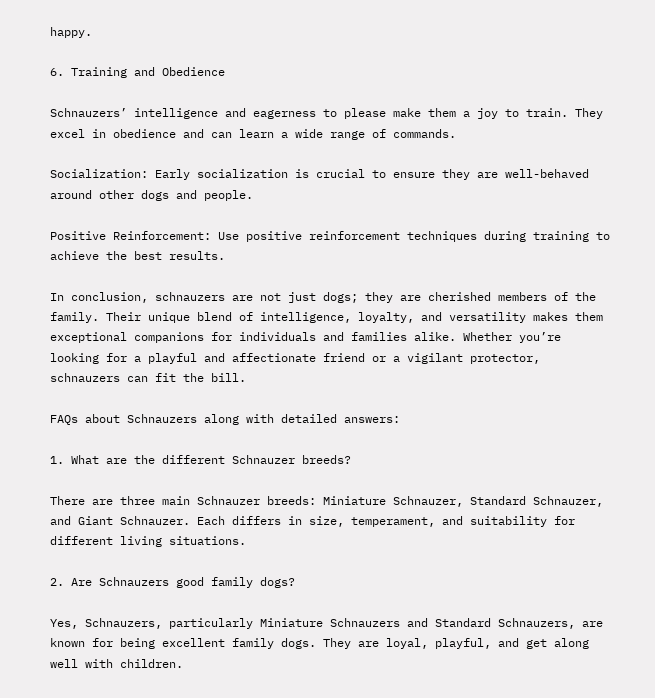happy.

6. Training and Obedience

Schnauzers’ intelligence and eagerness to please make them a joy to train. They excel in obedience and can learn a wide range of commands.

Socialization: Early socialization is crucial to ensure they are well-behaved around other dogs and people.

Positive Reinforcement: Use positive reinforcement techniques during training to achieve the best results.

In conclusion, schnauzers are not just dogs; they are cherished members of the family. Their unique blend of intelligence, loyalty, and versatility makes them exceptional companions for individuals and families alike. Whether you’re looking for a playful and affectionate friend or a vigilant protector, schnauzers can fit the bill.

FAQs about Schnauzers along with detailed answers:

1. What are the different Schnauzer breeds?

There are three main Schnauzer breeds: Miniature Schnauzer, Standard Schnauzer, and Giant Schnauzer. Each differs in size, temperament, and suitability for different living situations.

2. Are Schnauzers good family dogs?

Yes, Schnauzers, particularly Miniature Schnauzers and Standard Schnauzers, are known for being excellent family dogs. They are loyal, playful, and get along well with children.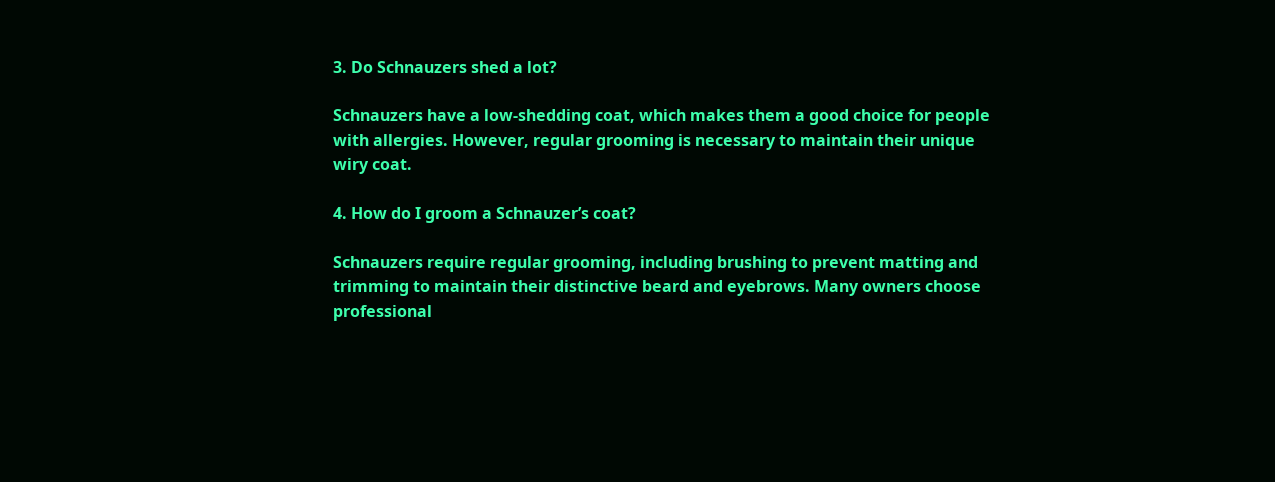3. Do Schnauzers shed a lot?

Schnauzers have a low-shedding coat, which makes them a good choice for people with allergies. However, regular grooming is necessary to maintain their unique wiry coat.

4. How do I groom a Schnauzer’s coat?

Schnauzers require regular grooming, including brushing to prevent matting and trimming to maintain their distinctive beard and eyebrows. Many owners choose professional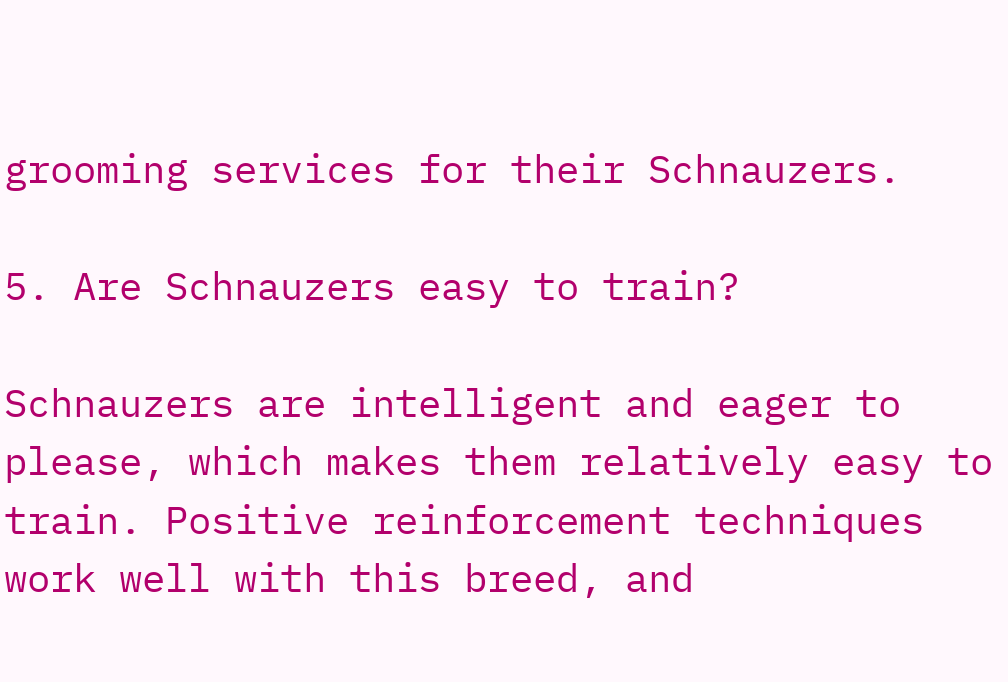grooming services for their Schnauzers.

5. Are Schnauzers easy to train?

Schnauzers are intelligent and eager to please, which makes them relatively easy to train. Positive reinforcement techniques work well with this breed, and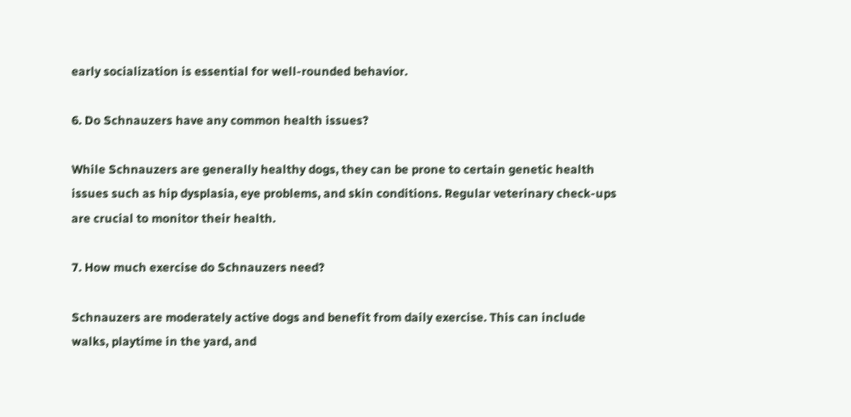early socialization is essential for well-rounded behavior.

6. Do Schnauzers have any common health issues?

While Schnauzers are generally healthy dogs, they can be prone to certain genetic health issues such as hip dysplasia, eye problems, and skin conditions. Regular veterinary check-ups are crucial to monitor their health.

7. How much exercise do Schnauzers need?

Schnauzers are moderately active dogs and benefit from daily exercise. This can include walks, playtime in the yard, and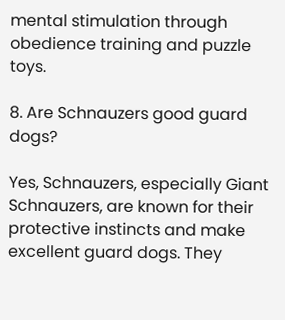mental stimulation through obedience training and puzzle toys.

8. Are Schnauzers good guard dogs?

Yes, Schnauzers, especially Giant Schnauzers, are known for their protective instincts and make excellent guard dogs. They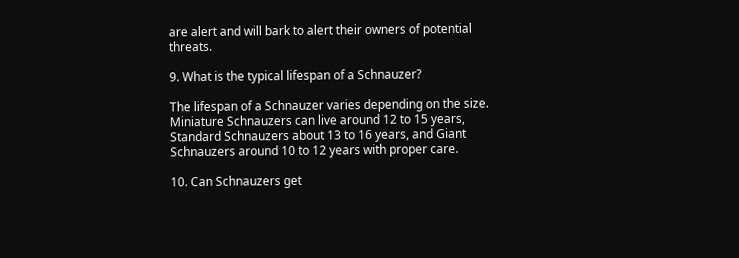are alert and will bark to alert their owners of potential threats.

9. What is the typical lifespan of a Schnauzer?

The lifespan of a Schnauzer varies depending on the size. Miniature Schnauzers can live around 12 to 15 years, Standard Schnauzers about 13 to 16 years, and Giant Schnauzers around 10 to 12 years with proper care.

10. Can Schnauzers get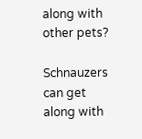along with other pets?

Schnauzers can get along with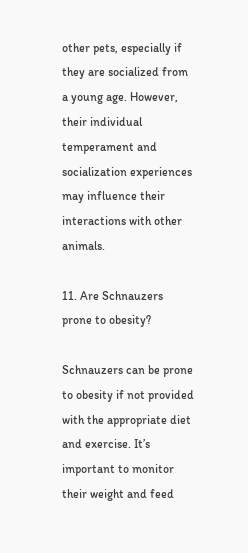other pets, especially if they are socialized from a young age. However, their individual temperament and socialization experiences may influence their interactions with other animals.

11. Are Schnauzers prone to obesity?

Schnauzers can be prone to obesity if not provided with the appropriate diet and exercise. It’s important to monitor their weight and feed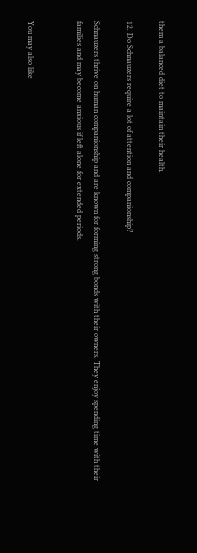them a balanced diet to maintain their health.

12. Do Schnauzers require a lot of attention and companionship?

Schnauzers thrive on human companionship and are known for forming strong bonds with their owners. They enjoy spending time with their families and may become anxious if left alone for extended periods.


You may also like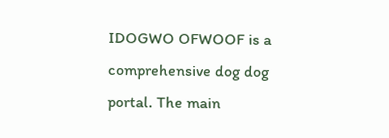IDOGWO OFWOOF is a comprehensive dog dog portal. The main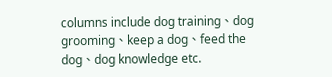columns include dog training、dog grooming、keep a dog、feed the dog、dog knowledge etc.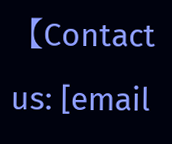【Contact us: [email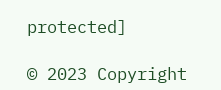protected]

© 2023 Copyright